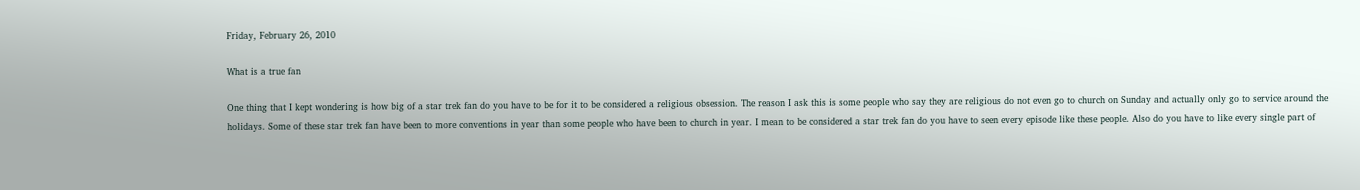Friday, February 26, 2010

What is a true fan

One thing that I kept wondering is how big of a star trek fan do you have to be for it to be considered a religious obsession. The reason I ask this is some people who say they are religious do not even go to church on Sunday and actually only go to service around the holidays. Some of these star trek fan have been to more conventions in year than some people who have been to church in year. I mean to be considered a star trek fan do you have to seen every episode like these people. Also do you have to like every single part of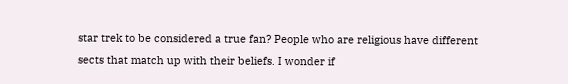star trek to be considered a true fan? People who are religious have different sects that match up with their beliefs. I wonder if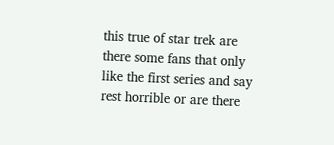this true of star trek are there some fans that only like the first series and say rest horrible or are there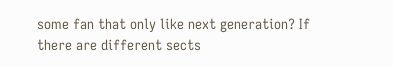some fan that only like next generation? If there are different sects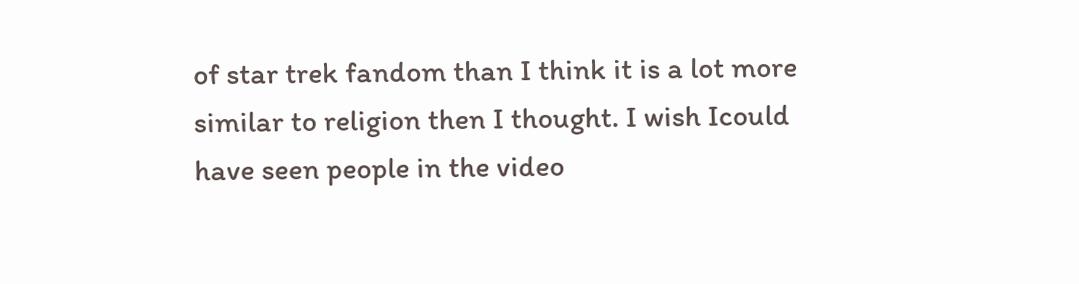of star trek fandom than I think it is a lot more similar to religion then I thought. I wish Icould have seen people in the video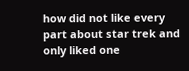how did not like every part about star trek and only liked one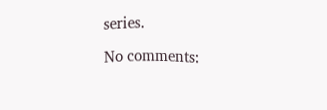series.

No comments: